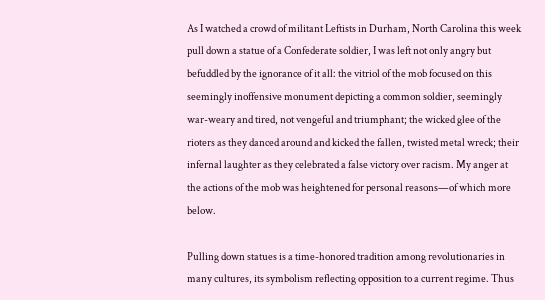As I watched a crowd of militant Leftists in Durham, North Carolina this week pull down a statue of a Confederate soldier, I was left not only angry but befuddled by the ignorance of it all: the vitriol of the mob focused on this seemingly inoffensive monument depicting a common soldier, seemingly war-weary and tired, not vengeful and triumphant; the wicked glee of the rioters as they danced around and kicked the fallen, twisted metal wreck; their infernal laughter as they celebrated a false victory over racism. My anger at the actions of the mob was heightened for personal reasons—of which more below.

Pulling down statues is a time-honored tradition among revolutionaries in many cultures, its symbolism reflecting opposition to a current regime. Thus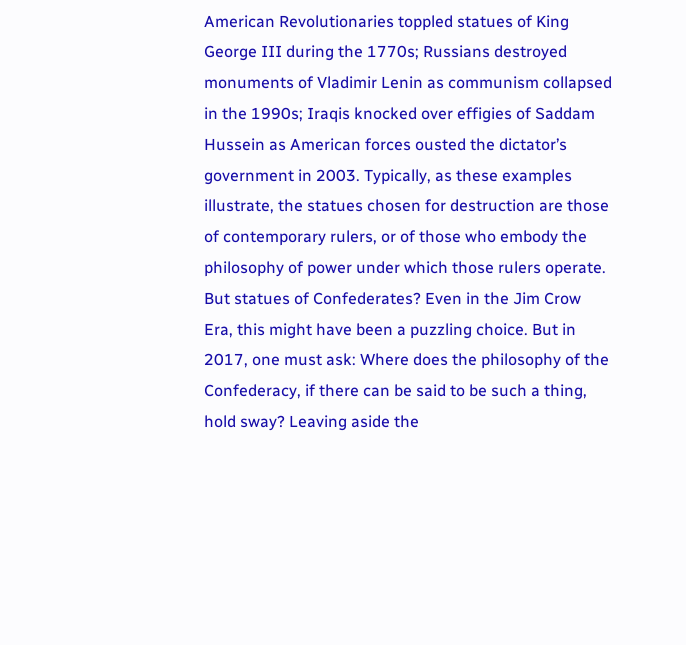American Revolutionaries toppled statues of King George III during the 1770s; Russians destroyed monuments of Vladimir Lenin as communism collapsed in the 1990s; Iraqis knocked over effigies of Saddam Hussein as American forces ousted the dictator’s government in 2003. Typically, as these examples illustrate, the statues chosen for destruction are those of contemporary rulers, or of those who embody the philosophy of power under which those rulers operate. But statues of Confederates? Even in the Jim Crow Era, this might have been a puzzling choice. But in 2017, one must ask: Where does the philosophy of the Confederacy, if there can be said to be such a thing, hold sway? Leaving aside the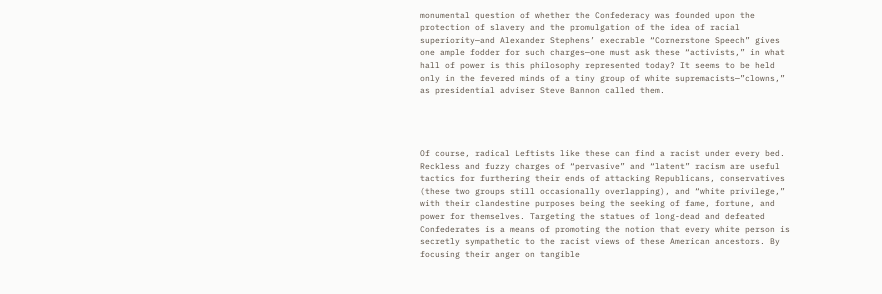monumental question of whether the Confederacy was founded upon the protection of slavery and the promulgation of the idea of racial superiority—and Alexander Stephens’ execrable “Cornerstone Speech” gives one ample fodder for such charges—one must ask these “activists,” in what hall of power is this philosophy represented today? It seems to be held only in the fevered minds of a tiny group of white supremacists—”clowns,” as presidential adviser Steve Bannon called them.




Of course, radical Leftists like these can find a racist under every bed. Reckless and fuzzy charges of “pervasive” and “latent” racism are useful tactics for furthering their ends of attacking Republicans, conservatives (these two groups still occasionally overlapping), and “white privilege,” with their clandestine purposes being the seeking of fame, fortune, and power for themselves. Targeting the statues of long-dead and defeated Confederates is a means of promoting the notion that every white person is secretly sympathetic to the racist views of these American ancestors. By focusing their anger on tangible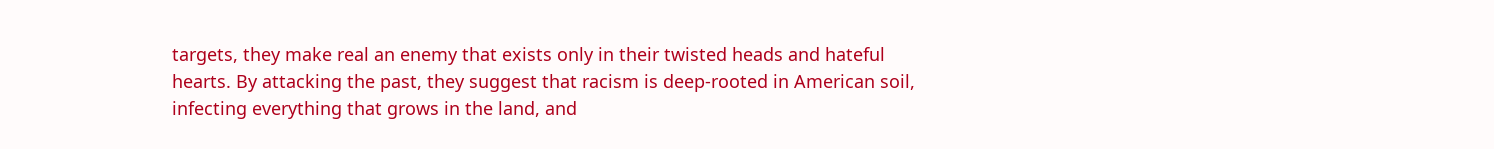targets, they make real an enemy that exists only in their twisted heads and hateful hearts. By attacking the past, they suggest that racism is deep-rooted in American soil, infecting everything that grows in the land, and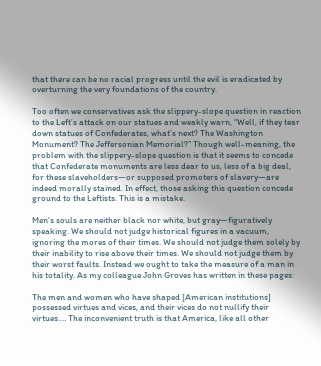that there can be no racial progress until the evil is eradicated by overturning the very foundations of the country.

Too often we conservatives ask the slippery-slope question in reaction to the Left’s attack on our statues and weakly warn, “Well, if they tear down statues of Confederates, what’s next? The Washington Monument? The Jeffersonian Memorial?” Though well-meaning, the problem with the slippery-slope question is that it seems to concede that Confederate monuments are less dear to us, less of a big deal, for these slaveholders—or supposed promoters of slavery—are indeed morally stained. In effect, those asking this question concede ground to the Leftists. This is a mistake.

Men’s souls are neither black nor white, but gray—figuratively speaking. We should not judge historical figures in a vacuum, ignoring the mores of their times. We should not judge them solely by their inability to rise above their times. We should not judge them by their worst faults. Instead we ought to take the measure of a man in his totality. As my colleague John Groves has written in these pages:

The men and women who have shaped [American institutions] possessed virtues and vices, and their vices do not nullify their virtues…. The inconvenient truth is that America, like all other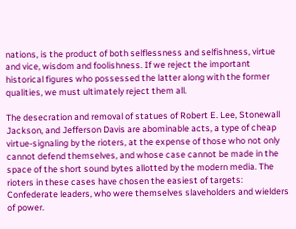nations, is the product of both selflessness and selfishness, virtue and vice, wisdom and foolishness. If we reject the important historical figures who possessed the latter along with the former qualities, we must ultimately reject them all.

The desecration and removal of statues of Robert E. Lee, Stonewall Jackson, and Jefferson Davis are abominable acts, a type of cheap virtue-signaling by the rioters, at the expense of those who not only cannot defend themselves, and whose case cannot be made in the space of the short sound bytes allotted by the modern media. The rioters in these cases have chosen the easiest of targets: Confederate leaders, who were themselves slaveholders and wielders of power.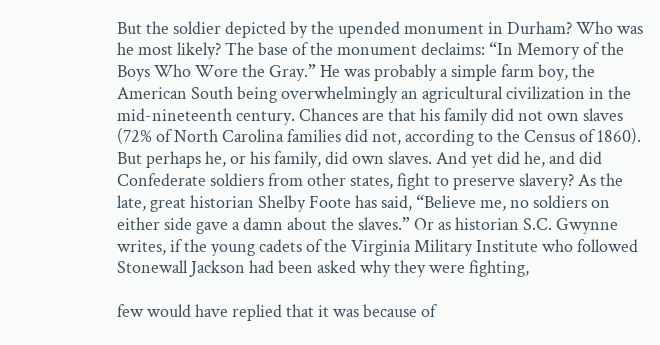But the soldier depicted by the upended monument in Durham? Who was he most likely? The base of the monument declaims: “In Memory of the Boys Who Wore the Gray.” He was probably a simple farm boy, the American South being overwhelmingly an agricultural civilization in the mid-nineteenth century. Chances are that his family did not own slaves (72% of North Carolina families did not, according to the Census of 1860). But perhaps he, or his family, did own slaves. And yet did he, and did Confederate soldiers from other states, fight to preserve slavery? As the late, great historian Shelby Foote has said, “Believe me, no soldiers on either side gave a damn about the slaves.” Or as historian S.C. Gwynne writes, if the young cadets of the Virginia Military Institute who followed Stonewall Jackson had been asked why they were fighting,

few would have replied that it was because of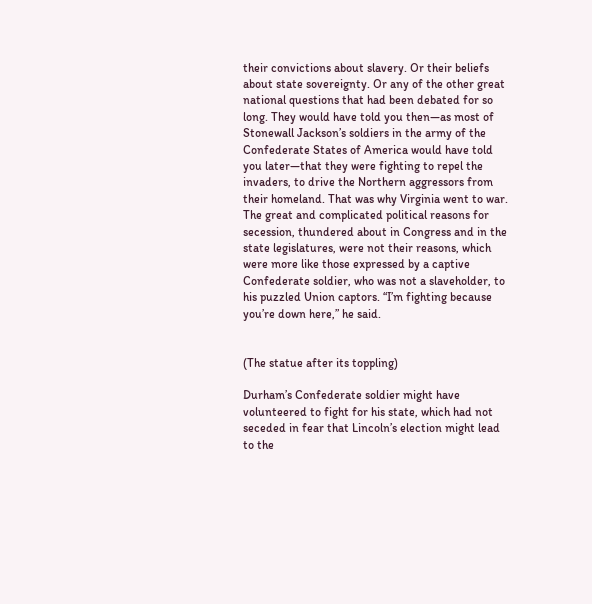their convictions about slavery. Or their beliefs about state sovereignty. Or any of the other great national questions that had been debated for so long. They would have told you then—as most of Stonewall Jackson’s soldiers in the army of the Confederate States of America would have told you later—that they were fighting to repel the invaders, to drive the Northern aggressors from their homeland. That was why Virginia went to war. The great and complicated political reasons for secession, thundered about in Congress and in the state legislatures, were not their reasons, which were more like those expressed by a captive Confederate soldier, who was not a slaveholder, to his puzzled Union captors. “I’m fighting because you’re down here,” he said.


(The statue after its toppling)

Durham’s Confederate soldier might have volunteered to fight for his state, which had not seceded in fear that Lincoln’s election might lead to the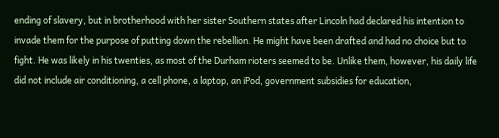ending of slavery, but in brotherhood with her sister Southern states after Lincoln had declared his intention to invade them for the purpose of putting down the rebellion. He might have been drafted and had no choice but to fight. He was likely in his twenties, as most of the Durham rioters seemed to be. Unlike them, however, his daily life did not include air conditioning, a cell phone, a laptop, an iPod, government subsidies for education,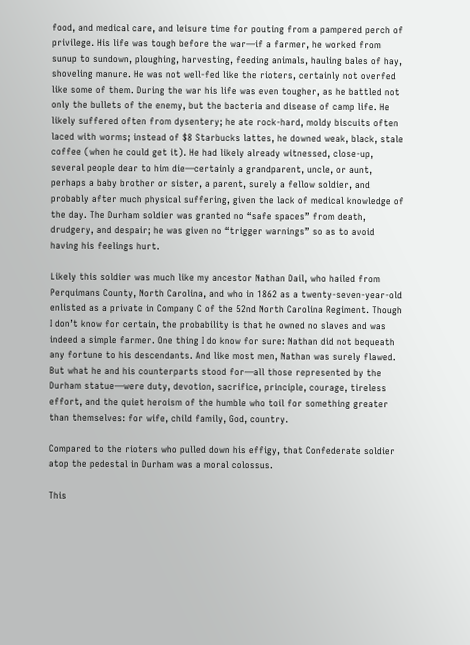food, and medical care, and leisure time for pouting from a pampered perch of privilege. His life was tough before the war—if a farmer, he worked from sunup to sundown, ploughing, harvesting, feeding animals, hauling bales of hay, shoveling manure. He was not well-fed like the rioters, certainly not overfed like some of them. During the war his life was even tougher, as he battled not only the bullets of the enemy, but the bacteria and disease of camp life. He likely suffered often from dysentery; he ate rock-hard, moldy biscuits often laced with worms; instead of $8 Starbucks lattes, he downed weak, black, stale coffee (when he could get it). He had likely already witnessed, close-up, several people dear to him die—certainly a grandparent, uncle, or aunt, perhaps a baby brother or sister, a parent, surely a fellow soldier, and probably after much physical suffering, given the lack of medical knowledge of the day. The Durham soldier was granted no “safe spaces” from death, drudgery, and despair; he was given no “trigger warnings” so as to avoid having his feelings hurt.

Likely this soldier was much like my ancestor Nathan Dail, who hailed from Perquimans County, North Carolina, and who in 1862 as a twenty-seven-year-old enlisted as a private in Company C of the 52nd North Carolina Regiment. Though I don’t know for certain, the probability is that he owned no slaves and was indeed a simple farmer. One thing I do know for sure: Nathan did not bequeath any fortune to his descendants. And like most men, Nathan was surely flawed. But what he and his counterparts stood for—all those represented by the Durham statue—were duty, devotion, sacrifice, principle, courage, tireless effort, and the quiet heroism of the humble who toil for something greater than themselves: for wife, child family, God, country.

Compared to the rioters who pulled down his effigy, that Confederate soldier atop the pedestal in Durham was a moral colossus.

This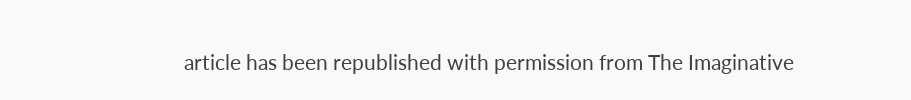article has been republished with permission from The Imaginative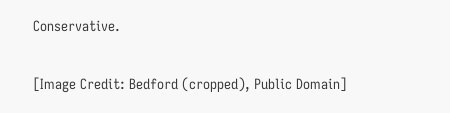Conservative.

[Image Credit: Bedford (cropped), Public Domain]